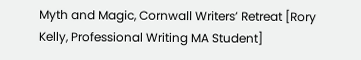Myth and Magic, Cornwall Writers’ Retreat [Rory Kelly, Professional Writing MA Student]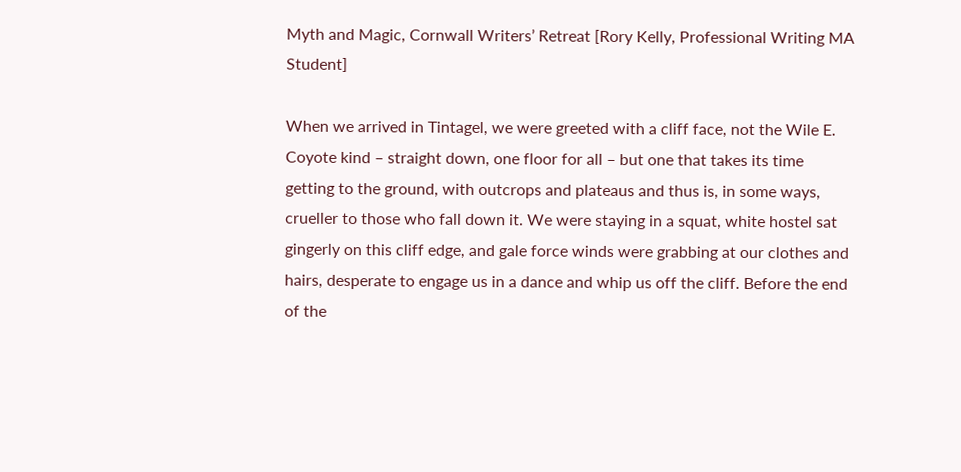Myth and Magic, Cornwall Writers’ Retreat [Rory Kelly, Professional Writing MA Student]

When we arrived in Tintagel, we were greeted with a cliff face, not the Wile E. Coyote kind – straight down, one floor for all – but one that takes its time getting to the ground, with outcrops and plateaus and thus is, in some ways, crueller to those who fall down it. We were staying in a squat, white hostel sat gingerly on this cliff edge, and gale force winds were grabbing at our clothes and hairs, desperate to engage us in a dance and whip us off the cliff. Before the end of the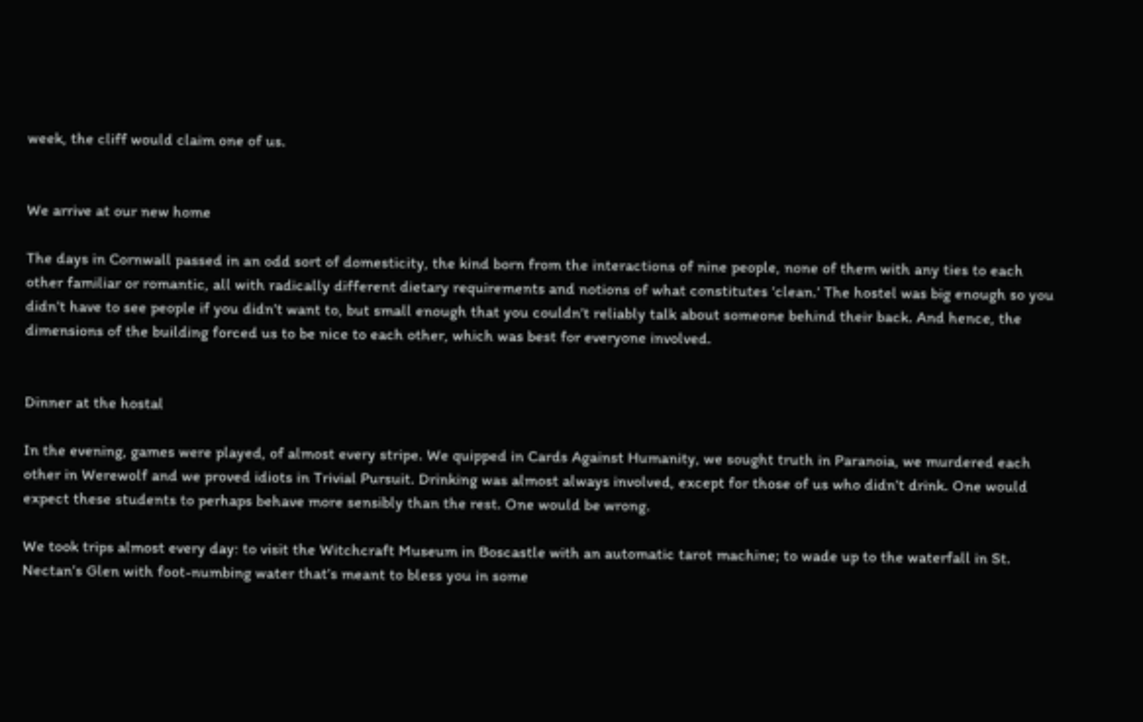week, the cliff would claim one of us.


We arrive at our new home

The days in Cornwall passed in an odd sort of domesticity, the kind born from the interactions of nine people, none of them with any ties to each other familiar or romantic, all with radically different dietary requirements and notions of what constitutes ‘clean.’ The hostel was big enough so you didn’t have to see people if you didn’t want to, but small enough that you couldn’t reliably talk about someone behind their back. And hence, the dimensions of the building forced us to be nice to each other, which was best for everyone involved.


Dinner at the hostal

In the evening, games were played, of almost every stripe. We quipped in Cards Against Humanity, we sought truth in Paranoia, we murdered each other in Werewolf and we proved idiots in Trivial Pursuit. Drinking was almost always involved, except for those of us who didn’t drink. One would expect these students to perhaps behave more sensibly than the rest. One would be wrong.

We took trips almost every day: to visit the Witchcraft Museum in Boscastle with an automatic tarot machine; to wade up to the waterfall in St. Nectan’s Glen with foot-numbing water that’s meant to bless you in some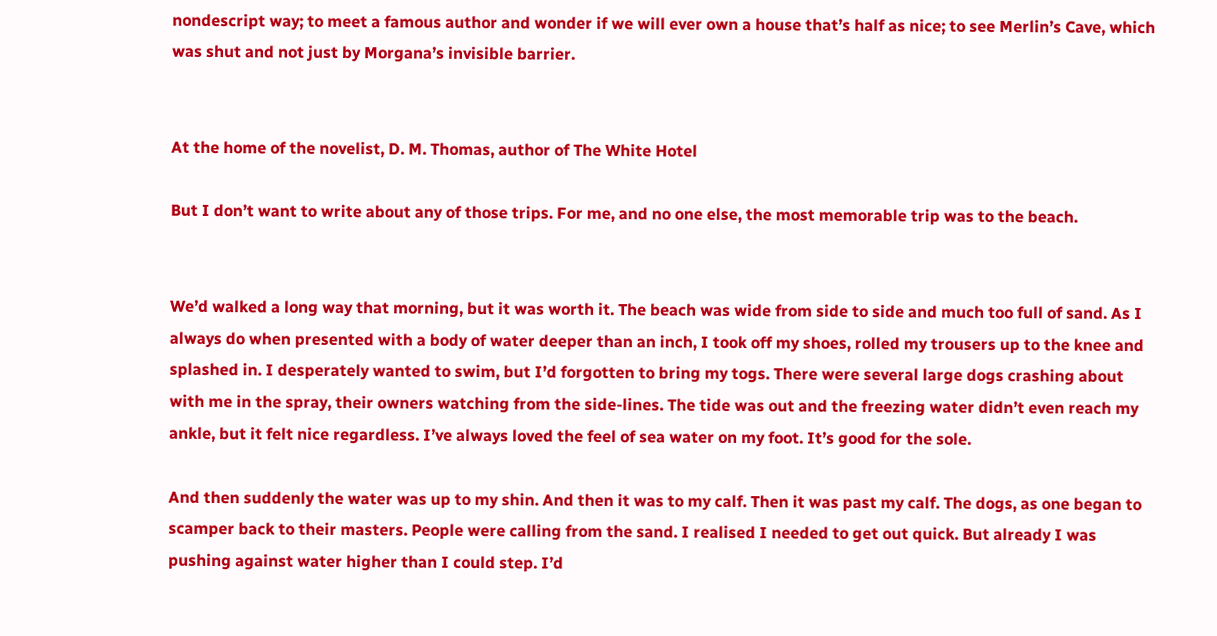nondescript way; to meet a famous author and wonder if we will ever own a house that’s half as nice; to see Merlin’s Cave, which was shut and not just by Morgana’s invisible barrier.


At the home of the novelist, D. M. Thomas, author of The White Hotel

But I don’t want to write about any of those trips. For me, and no one else, the most memorable trip was to the beach.


We’d walked a long way that morning, but it was worth it. The beach was wide from side to side and much too full of sand. As I always do when presented with a body of water deeper than an inch, I took off my shoes, rolled my trousers up to the knee and splashed in. I desperately wanted to swim, but I’d forgotten to bring my togs. There were several large dogs crashing about with me in the spray, their owners watching from the side-lines. The tide was out and the freezing water didn’t even reach my ankle, but it felt nice regardless. I’ve always loved the feel of sea water on my foot. It’s good for the sole.

And then suddenly the water was up to my shin. And then it was to my calf. Then it was past my calf. The dogs, as one began to scamper back to their masters. People were calling from the sand. I realised I needed to get out quick. But already I was pushing against water higher than I could step. I’d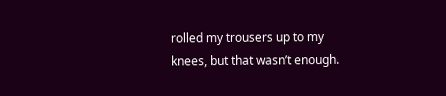rolled my trousers up to my knees, but that wasn’t enough.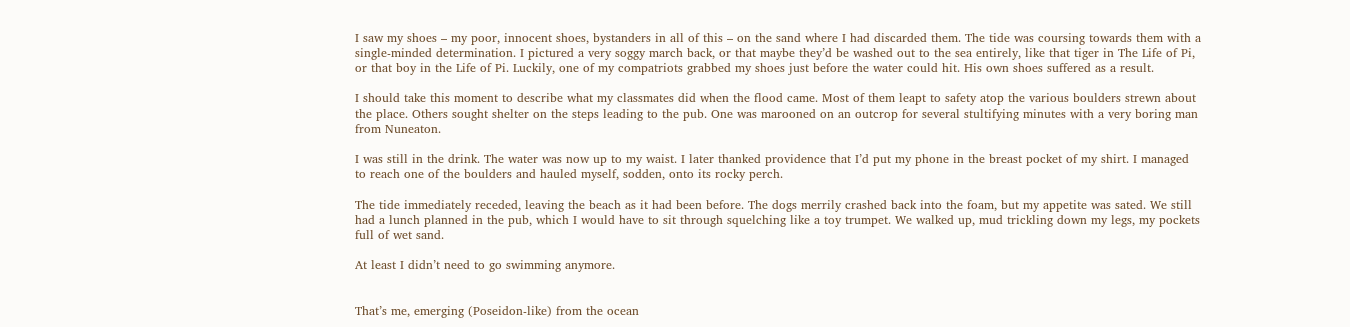I saw my shoes – my poor, innocent shoes, bystanders in all of this – on the sand where I had discarded them. The tide was coursing towards them with a single-minded determination. I pictured a very soggy march back, or that maybe they’d be washed out to the sea entirely, like that tiger in The Life of Pi, or that boy in the Life of Pi. Luckily, one of my compatriots grabbed my shoes just before the water could hit. His own shoes suffered as a result.

I should take this moment to describe what my classmates did when the flood came. Most of them leapt to safety atop the various boulders strewn about the place. Others sought shelter on the steps leading to the pub. One was marooned on an outcrop for several stultifying minutes with a very boring man from Nuneaton.

I was still in the drink. The water was now up to my waist. I later thanked providence that I’d put my phone in the breast pocket of my shirt. I managed to reach one of the boulders and hauled myself, sodden, onto its rocky perch.

The tide immediately receded, leaving the beach as it had been before. The dogs merrily crashed back into the foam, but my appetite was sated. We still had a lunch planned in the pub, which I would have to sit through squelching like a toy trumpet. We walked up, mud trickling down my legs, my pockets full of wet sand.

At least I didn’t need to go swimming anymore.


That’s me, emerging (Poseidon-like) from the ocean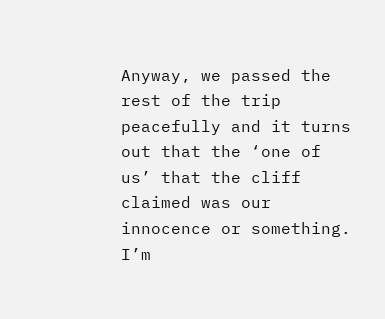Anyway, we passed the rest of the trip peacefully and it turns out that the ‘one of us’ that the cliff claimed was our innocence or something. I’m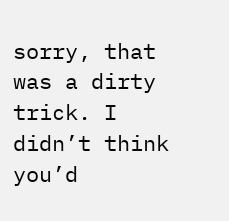sorry, that was a dirty trick. I didn’t think you’d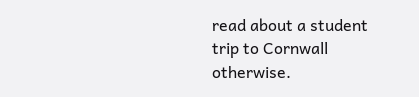read about a student trip to Cornwall otherwise.